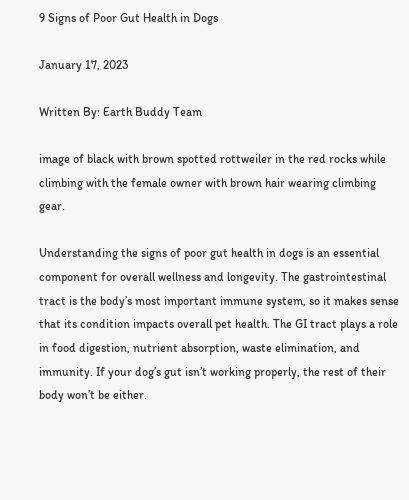9 Signs of Poor Gut Health in Dogs

January 17, 2023

Written By: Earth Buddy Team

image of black with brown spotted rottweiler in the red rocks while climbing with the female owner with brown hair wearing climbing gear.

Understanding the signs of poor gut health in dogs is an essential component for overall wellness and longevity. The gastrointestinal tract is the body’s most important immune system, so it makes sense that its condition impacts overall pet health. The GI tract plays a role in food digestion, nutrient absorption, waste elimination, and immunity. If your dog’s gut isn’t working properly, the rest of their body won’t be either.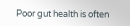Poor gut health is often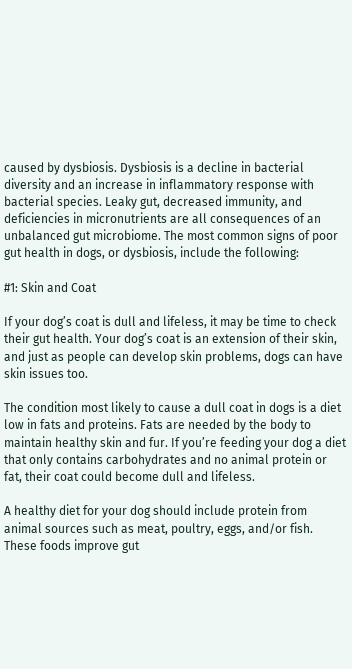caused by dysbiosis. Dysbiosis is a decline in bacterial diversity and an increase in inflammatory response with bacterial species. Leaky gut, decreased immunity, and deficiencies in micronutrients are all consequences of an unbalanced gut microbiome. The most common signs of poor gut health in dogs, or dysbiosis, include the following:

#1: Skin and Coat

If your dog’s coat is dull and lifeless, it may be time to check their gut health. Your dog’s coat is an extension of their skin, and just as people can develop skin problems, dogs can have skin issues too.

The condition most likely to cause a dull coat in dogs is a diet low in fats and proteins. Fats are needed by the body to maintain healthy skin and fur. If you’re feeding your dog a diet that only contains carbohydrates and no animal protein or fat, their coat could become dull and lifeless.

A healthy diet for your dog should include protein from animal sources such as meat, poultry, eggs, and/or fish. These foods improve gut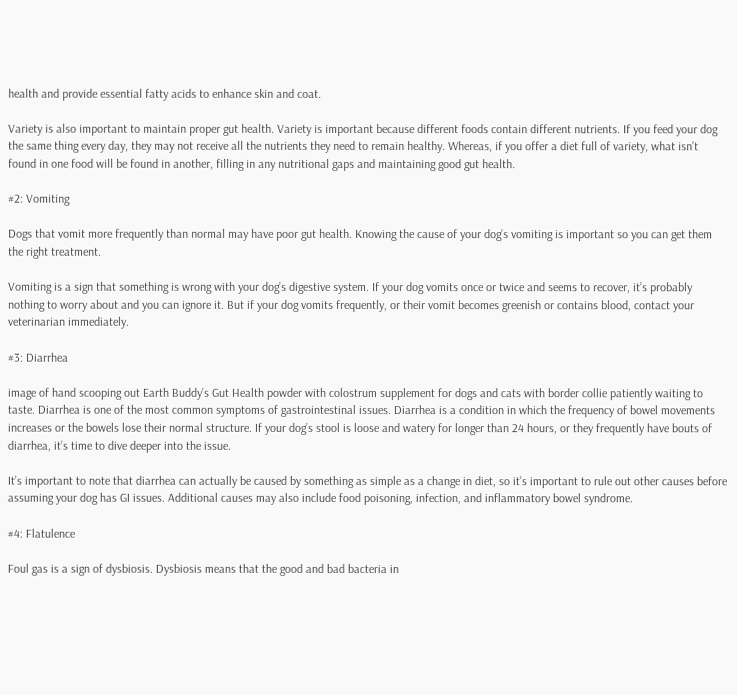health and provide essential fatty acids to enhance skin and coat.

Variety is also important to maintain proper gut health. Variety is important because different foods contain different nutrients. If you feed your dog the same thing every day, they may not receive all the nutrients they need to remain healthy. Whereas, if you offer a diet full of variety, what isn’t found in one food will be found in another, filling in any nutritional gaps and maintaining good gut health.

#2: Vomiting

Dogs that vomit more frequently than normal may have poor gut health. Knowing the cause of your dog’s vomiting is important so you can get them the right treatment.

Vomiting is a sign that something is wrong with your dog’s digestive system. If your dog vomits once or twice and seems to recover, it’s probably nothing to worry about and you can ignore it. But if your dog vomits frequently, or their vomit becomes greenish or contains blood, contact your veterinarian immediately.

#3: Diarrhea

image of hand scooping out Earth Buddy’s Gut Health powder with colostrum supplement for dogs and cats with border collie patiently waiting to taste. Diarrhea is one of the most common symptoms of gastrointestinal issues. Diarrhea is a condition in which the frequency of bowel movements increases or the bowels lose their normal structure. If your dog’s stool is loose and watery for longer than 24 hours, or they frequently have bouts of diarrhea, it’s time to dive deeper into the issue.

It’s important to note that diarrhea can actually be caused by something as simple as a change in diet, so it’s important to rule out other causes before assuming your dog has GI issues. Additional causes may also include food poisoning, infection, and inflammatory bowel syndrome.

#4: Flatulence

Foul gas is a sign of dysbiosis. Dysbiosis means that the good and bad bacteria in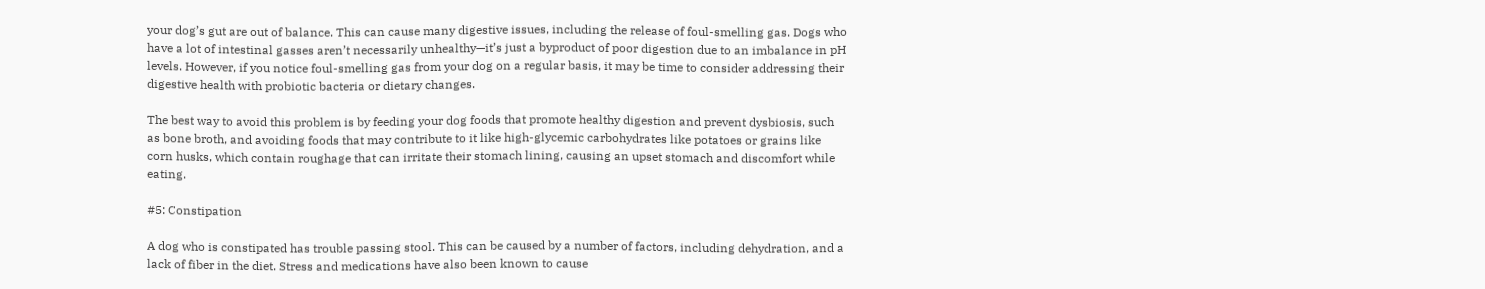your dog’s gut are out of balance. This can cause many digestive issues, including the release of foul-smelling gas. Dogs who have a lot of intestinal gasses aren’t necessarily unhealthy—it’s just a byproduct of poor digestion due to an imbalance in pH levels. However, if you notice foul-smelling gas from your dog on a regular basis, it may be time to consider addressing their digestive health with probiotic bacteria or dietary changes.

The best way to avoid this problem is by feeding your dog foods that promote healthy digestion and prevent dysbiosis, such as bone broth, and avoiding foods that may contribute to it like high-glycemic carbohydrates like potatoes or grains like corn husks, which contain roughage that can irritate their stomach lining, causing an upset stomach and discomfort while eating.

#5: Constipation

A dog who is constipated has trouble passing stool. This can be caused by a number of factors, including dehydration, and a lack of fiber in the diet. Stress and medications have also been known to cause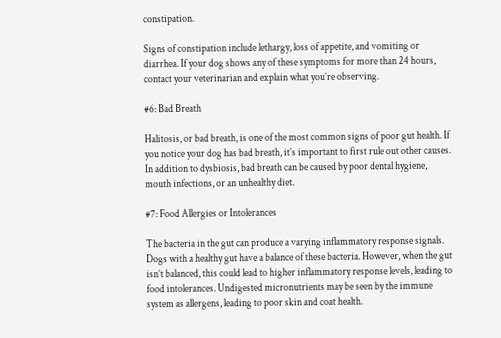constipation.

Signs of constipation include lethargy, loss of appetite, and vomiting or diarrhea. If your dog shows any of these symptoms for more than 24 hours, contact your veterinarian and explain what you’re observing.

#6: Bad Breath

Halitosis, or bad breath, is one of the most common signs of poor gut health. If you notice your dog has bad breath, it’s important to first rule out other causes. In addition to dysbiosis, bad breath can be caused by poor dental hygiene, mouth infections, or an unhealthy diet.

#7: Food Allergies or Intolerances

The bacteria in the gut can produce a varying inflammatory response signals. Dogs with a healthy gut have a balance of these bacteria. However, when the gut isn’t balanced, this could lead to higher inflammatory response levels, leading to food intolerances. Undigested micronutrients may be seen by the immune system as allergens, leading to poor skin and coat health.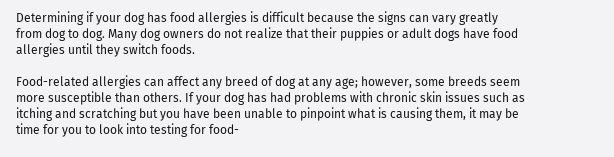Determining if your dog has food allergies is difficult because the signs can vary greatly from dog to dog. Many dog owners do not realize that their puppies or adult dogs have food allergies until they switch foods.

Food-related allergies can affect any breed of dog at any age; however, some breeds seem more susceptible than others. If your dog has had problems with chronic skin issues such as itching and scratching but you have been unable to pinpoint what is causing them, it may be time for you to look into testing for food-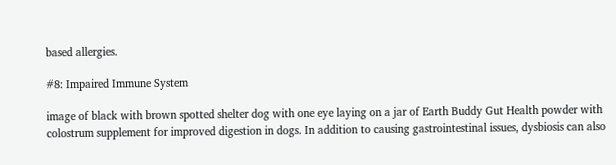based allergies.

#8: Impaired Immune System

image of black with brown spotted shelter dog with one eye laying on a jar of Earth Buddy Gut Health powder with colostrum supplement for improved digestion in dogs. In addition to causing gastrointestinal issues, dysbiosis can also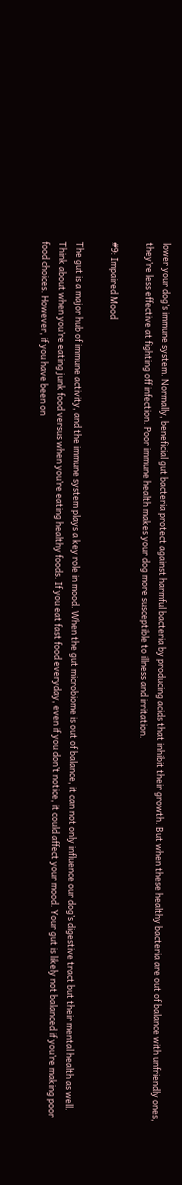lower your dog’s immune system. Normally, beneficial gut bacteria protect against harmful bacteria by producing acids that inhibit their growth. But when these healthy bacteria are out of balance with unfriendly ones, they’re less effective at fighting off infection. Poor immune health makes your dog more susceptible to illness and irritation.

#9: Impaired Mood

The gut is a major hub of immune activity, and the immune system plays a key role in mood. When the gut microbiome is out of balance, it can not only influence our dog’s digestive tract but their mental health as well. Think about when you’re eating junk food versus when you’re eating healthy foods. If you eat fast food everyday, even if you don’t notice, it could affect your mood. Your gut is likely not balanced if you’re making poor food choices. However, if you have been on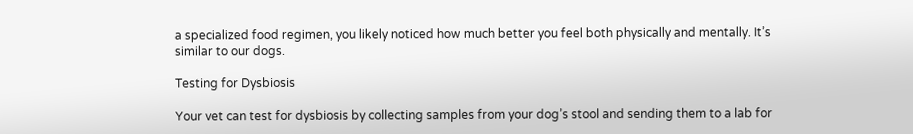a specialized food regimen, you likely noticed how much better you feel both physically and mentally. It’s similar to our dogs.

Testing for Dysbiosis

Your vet can test for dysbiosis by collecting samples from your dog’s stool and sending them to a lab for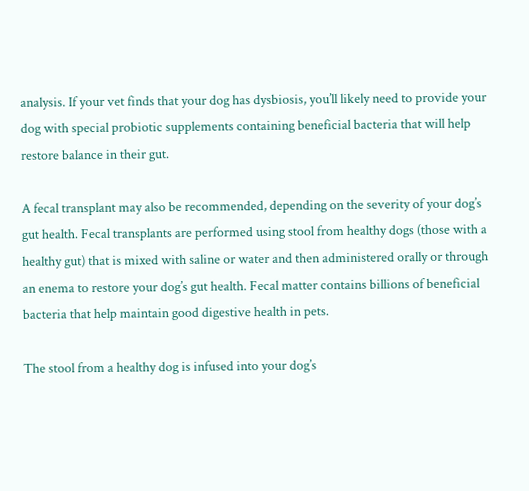analysis. If your vet finds that your dog has dysbiosis, you’ll likely need to provide your dog with special probiotic supplements containing beneficial bacteria that will help restore balance in their gut.

A fecal transplant may also be recommended, depending on the severity of your dog’s gut health. Fecal transplants are performed using stool from healthy dogs (those with a healthy gut) that is mixed with saline or water and then administered orally or through an enema to restore your dog’s gut health. Fecal matter contains billions of beneficial bacteria that help maintain good digestive health in pets.

The stool from a healthy dog is infused into your dog’s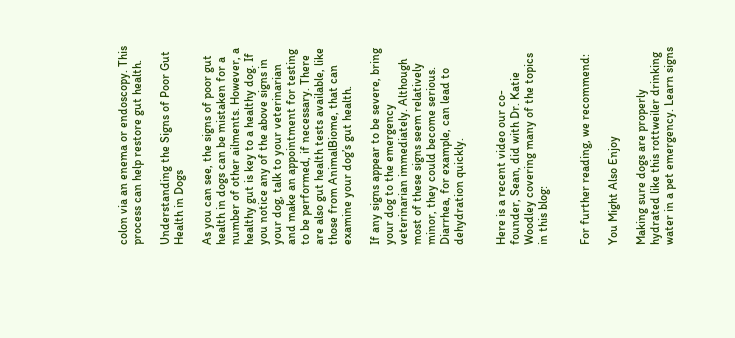colon via an enema or endoscopy. This process can help restore gut health.

Understanding the Signs of Poor Gut Health in Dogs

As you can see, the signs of poor gut health in dogs can be mistaken for a number of other ailments. However, a healthy gut is key to a healthy dog. If you notice any of the above signs in your dog, talk to your veterinarian and make an appointment for testing to be performed, if necessary. There are also gut health tests available, like those from AnimalBiome, that can examine your dog’s gut health.

If any signs appear to be severe, bring your dog to the emergency veterinarian immediately. Although most of these signs seem relatively minor, they could become serious. Diarrhea, for example, can lead to dehydration quickly.


Here is a recent video our co-founder, Sean, did with Dr. Katie Woodley covering many of the topics in this blog:


For further reading, we recommend:

You Might Also Enjoy

Making sure dogs are properly hydrated like this rottweiler drinking water in a pet emergency. Learn signs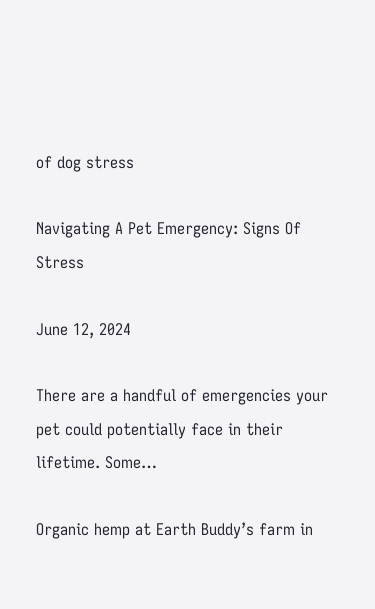of dog stress

Navigating A Pet Emergency: Signs Of Stress

June 12, 2024

There are a handful of emergencies your pet could potentially face in their lifetime. Some…

Organic hemp at Earth Buddy’s farm in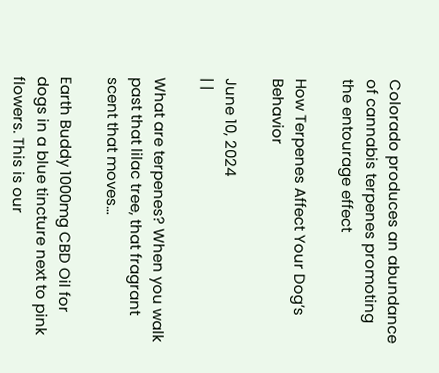Colorado produces an abundance of cannabis terpenes promoting the entourage effect

How Terpenes Affect Your Dog’s Behavior

June 10, 2024
| |

What are terpenes? When you walk past that lilac tree, that fragrant scent that moves…

Earth Buddy 1000mg CBD Oil for dogs in a blue tincture next to pink flowers. This is our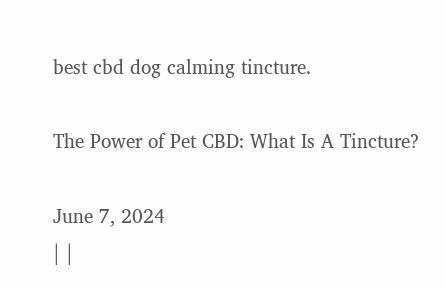best cbd dog calming tincture.

The Power of Pet CBD: What Is A Tincture?

June 7, 2024
| |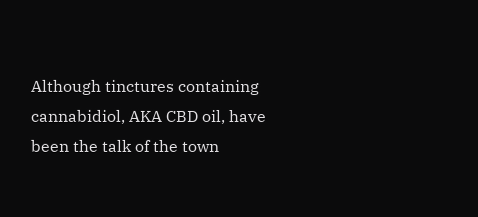Although tinctures containing cannabidiol, AKA CBD oil, have been the talk of the town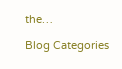the…

Blog Categories